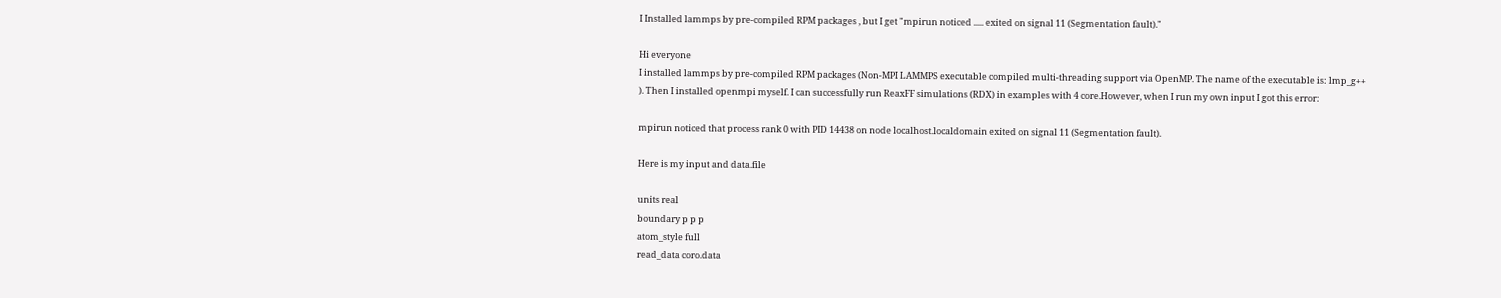I Installed lammps by pre-compiled RPM packages , but I get "mpirun noticed ..... exited on signal 11 (Segmentation fault)."

Hi everyone
I installed lammps by pre-compiled RPM packages (Non-MPI LAMMPS executable compiled multi-threading support via OpenMP. The name of the executable is: lmp_g++
). Then I installed openmpi myself. I can successfully run ReaxFF simulations (RDX) in examples with 4 core.However, when I run my own input I got this error:

mpirun noticed that process rank 0 with PID 14438 on node localhost.localdomain exited on signal 11 (Segmentation fault).

Here is my input and data.file

units real
boundary p p p
atom_style full
read_data coro.data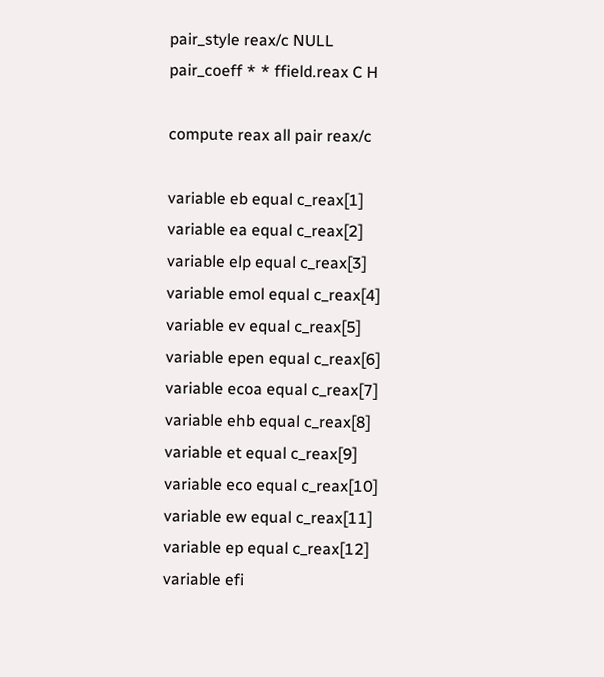pair_style reax/c NULL
pair_coeff * * ffield.reax C H

compute reax all pair reax/c

variable eb equal c_reax[1]
variable ea equal c_reax[2]
variable elp equal c_reax[3]
variable emol equal c_reax[4]
variable ev equal c_reax[5]
variable epen equal c_reax[6]
variable ecoa equal c_reax[7]
variable ehb equal c_reax[8]
variable et equal c_reax[9]
variable eco equal c_reax[10]
variable ew equal c_reax[11]
variable ep equal c_reax[12]
variable efi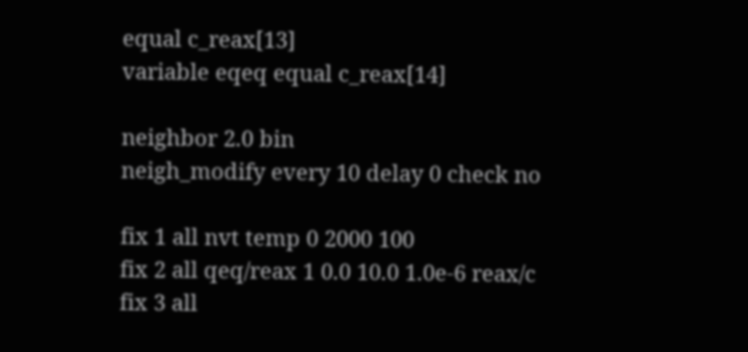equal c_reax[13]
variable eqeq equal c_reax[14]

neighbor 2.0 bin
neigh_modify every 10 delay 0 check no

fix 1 all nvt temp 0 2000 100
fix 2 all qeq/reax 1 0.0 10.0 1.0e-6 reax/c
fix 3 all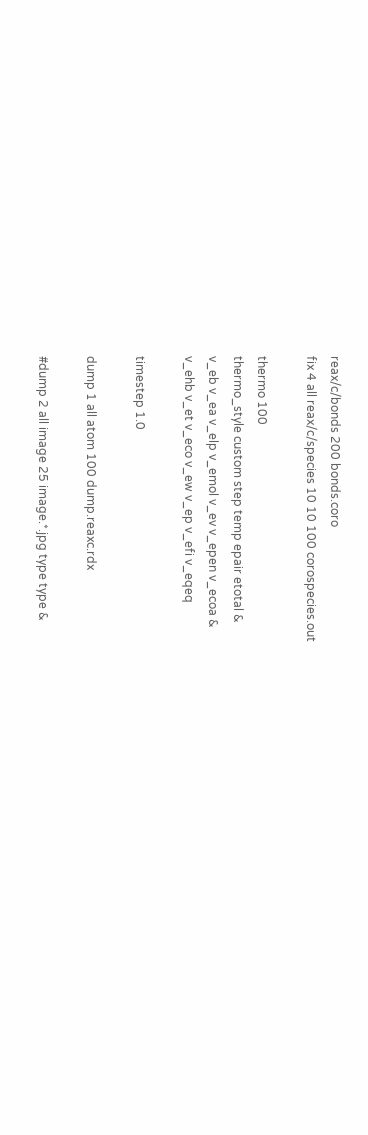reax/c/bonds 200 bonds.coro
fix 4 all reax/c/species 10 10 100 corospecies.out

thermo 100
thermo_style custom step temp epair etotal &
v_eb v_ea v_elp v_emol v_ev v_epen v_ecoa &
v_ehb v_et v_eco v_ew v_ep v_efi v_eqeq

timestep 1.0

dump 1 all atom 100 dump.reaxc.rdx

#dump 2 all image 25 image.*.jpg type type &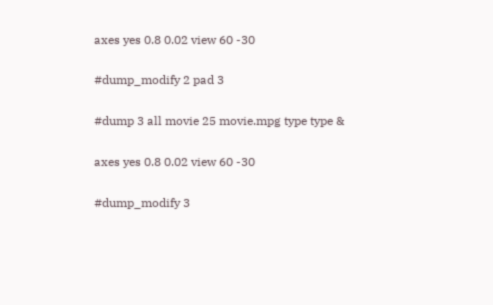axes yes 0.8 0.02 view 60 -30

#dump_modify 2 pad 3

#dump 3 all movie 25 movie.mpg type type &

axes yes 0.8 0.02 view 60 -30

#dump_modify 3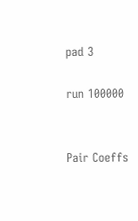pad 3

run 100000


Pair Coeffs